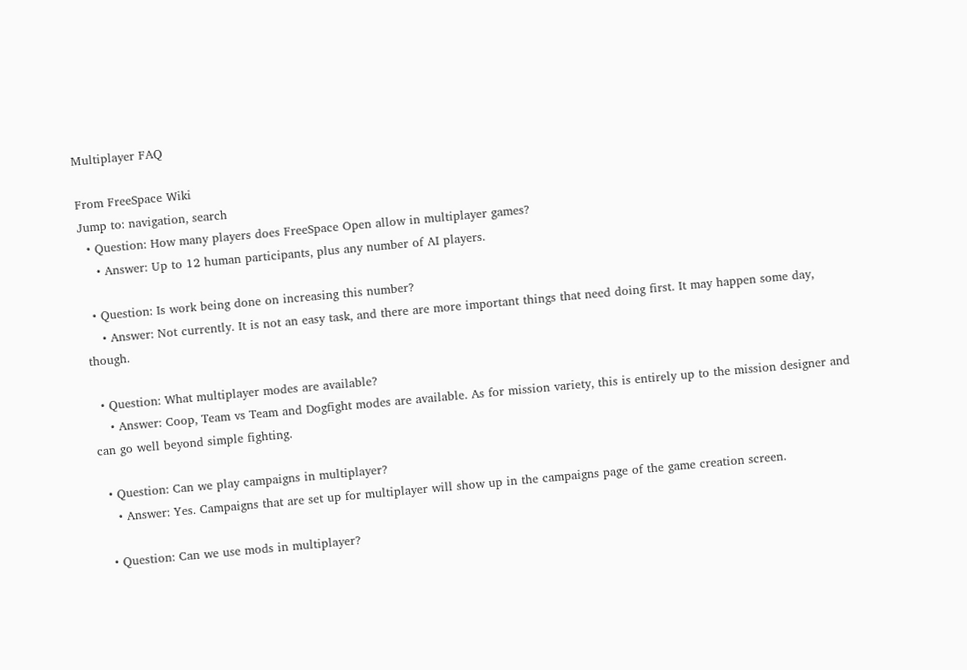Multiplayer FAQ

From FreeSpace Wiki
Jump to: navigation, search
  • Question: How many players does FreeSpace Open allow in multiplayer games?
    • Answer: Up to 12 human participants, plus any number of AI players.

  • Question: Is work being done on increasing this number?
    • Answer: Not currently. It is not an easy task, and there are more important things that need doing first. It may happen some day, though.

  • Question: What multiplayer modes are available?
    • Answer: Coop, Team vs Team and Dogfight modes are available. As for mission variety, this is entirely up to the mission designer and can go well beyond simple fighting.

  • Question: Can we play campaigns in multiplayer?
    • Answer: Yes. Campaigns that are set up for multiplayer will show up in the campaigns page of the game creation screen.

  • Question: Can we use mods in multiplayer?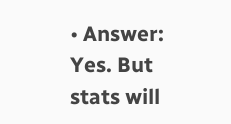• Answer: Yes. But stats will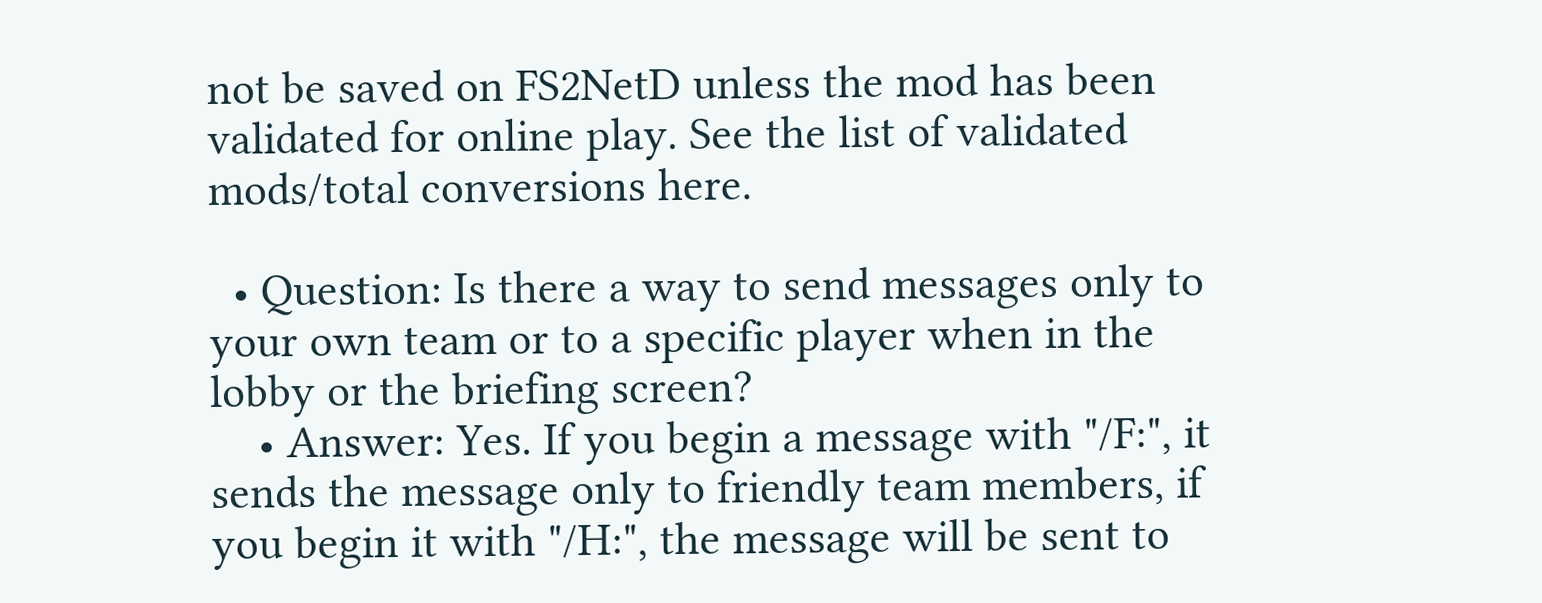not be saved on FS2NetD unless the mod has been validated for online play. See the list of validated mods/total conversions here.

  • Question: Is there a way to send messages only to your own team or to a specific player when in the lobby or the briefing screen?
    • Answer: Yes. If you begin a message with "/F:", it sends the message only to friendly team members, if you begin it with "/H:", the message will be sent to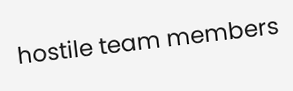hostile team members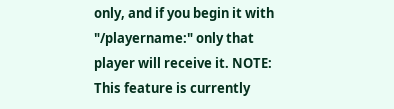only, and if you begin it with "/playername:" only that player will receive it. NOTE: This feature is currently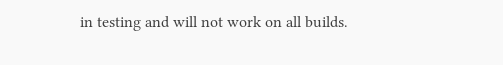in testing and will not work on all builds.